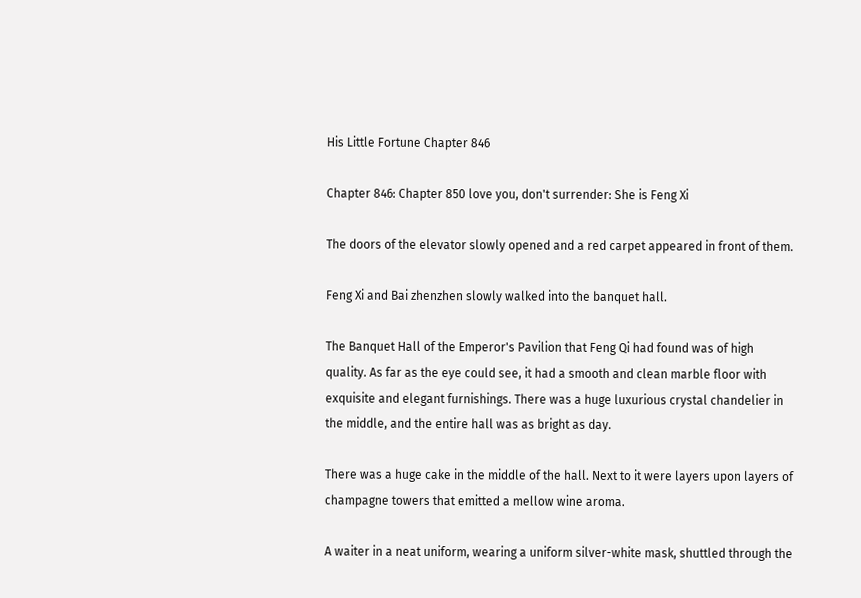His Little Fortune Chapter 846

Chapter 846: Chapter 850 love you, don't surrender: She is Feng Xi

The doors of the elevator slowly opened and a red carpet appeared in front of them.

Feng Xi and Bai zhenzhen slowly walked into the banquet hall.

The Banquet Hall of the Emperor's Pavilion that Feng Qi had found was of high quality. As far as the eye could see, it had a smooth and clean marble floor with exquisite and elegant furnishings. There was a huge luxurious crystal chandelier in the middle, and the entire hall was as bright as day.

There was a huge cake in the middle of the hall. Next to it were layers upon layers of champagne towers that emitted a mellow wine aroma.

A waiter in a neat uniform, wearing a uniform silver-white mask, shuttled through the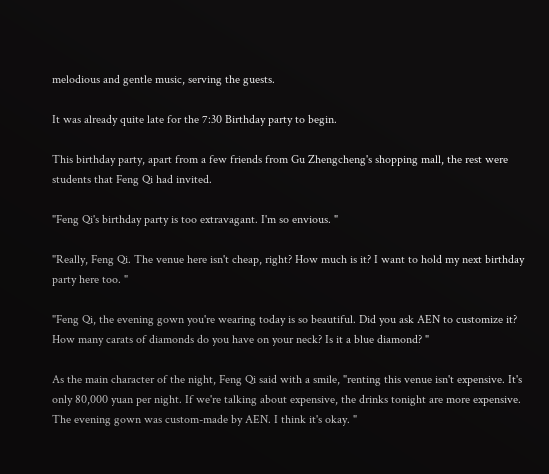melodious and gentle music, serving the guests.

It was already quite late for the 7:30 Birthday party to begin.

This birthday party, apart from a few friends from Gu Zhengcheng's shopping mall, the rest were students that Feng Qi had invited.

"Feng Qi's birthday party is too extravagant. I'm so envious. "

"Really, Feng Qi. The venue here isn't cheap, right? How much is it? I want to hold my next birthday party here too. "

"Feng Qi, the evening gown you're wearing today is so beautiful. Did you ask AEN to customize it? How many carats of diamonds do you have on your neck? Is it a blue diamond? "

As the main character of the night, Feng Qi said with a smile, "renting this venue isn't expensive. It's only 80,000 yuan per night. If we're talking about expensive, the drinks tonight are more expensive. The evening gown was custom-made by AEN. I think it's okay. "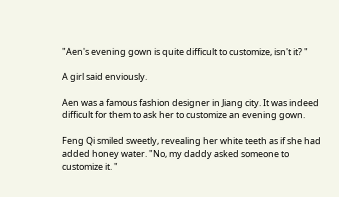"Aen's evening gown is quite difficult to customize, isn't it? "

A girl said enviously.

Aen was a famous fashion designer in Jiang city. It was indeed difficult for them to ask her to customize an evening gown.

Feng Qi smiled sweetly, revealing her white teeth as if she had added honey water. "No, my daddy asked someone to customize it. "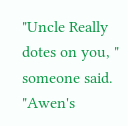"Uncle Really dotes on you, " someone said. "Awen's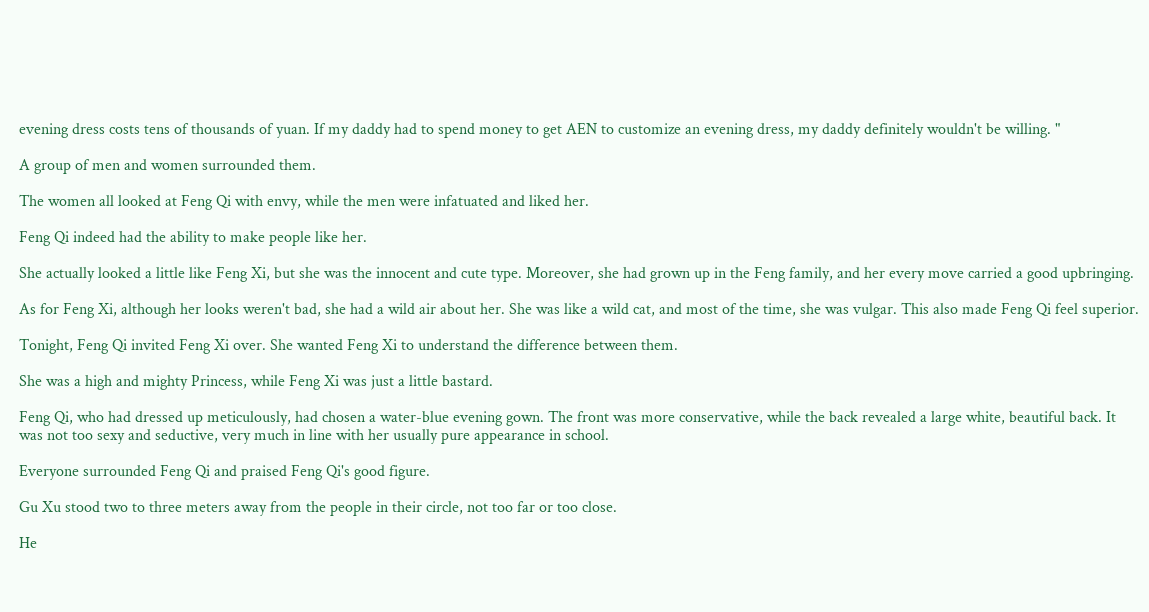evening dress costs tens of thousands of yuan. If my daddy had to spend money to get AEN to customize an evening dress, my daddy definitely wouldn't be willing. "

A group of men and women surrounded them.

The women all looked at Feng Qi with envy, while the men were infatuated and liked her.

Feng Qi indeed had the ability to make people like her.

She actually looked a little like Feng Xi, but she was the innocent and cute type. Moreover, she had grown up in the Feng family, and her every move carried a good upbringing.

As for Feng Xi, although her looks weren't bad, she had a wild air about her. She was like a wild cat, and most of the time, she was vulgar. This also made Feng Qi feel superior.

Tonight, Feng Qi invited Feng Xi over. She wanted Feng Xi to understand the difference between them.

She was a high and mighty Princess, while Feng Xi was just a little bastard.

Feng Qi, who had dressed up meticulously, had chosen a water-blue evening gown. The front was more conservative, while the back revealed a large white, beautiful back. It was not too sexy and seductive, very much in line with her usually pure appearance in school.

Everyone surrounded Feng Qi and praised Feng Qi's good figure.

Gu Xu stood two to three meters away from the people in their circle, not too far or too close.

He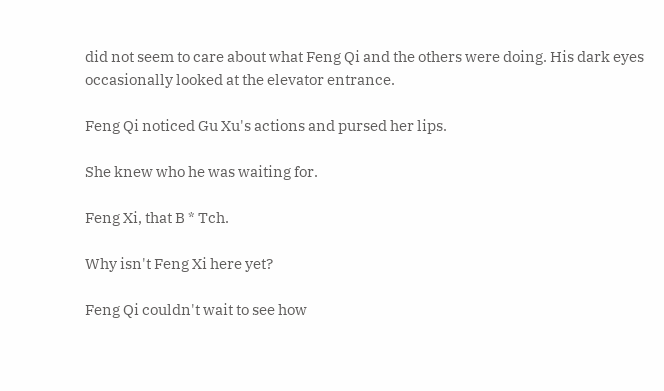did not seem to care about what Feng Qi and the others were doing. His dark eyes occasionally looked at the elevator entrance.

Feng Qi noticed Gu Xu's actions and pursed her lips.

She knew who he was waiting for.

Feng Xi, that B * Tch.

Why isn't Feng Xi here yet?

Feng Qi couldn't wait to see how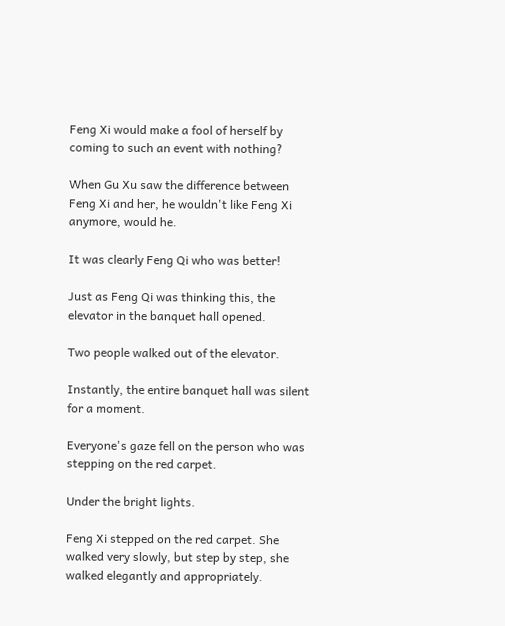Feng Xi would make a fool of herself by coming to such an event with nothing?

When Gu Xu saw the difference between Feng Xi and her, he wouldn't like Feng Xi anymore, would he.

It was clearly Feng Qi who was better!

Just as Feng Qi was thinking this, the elevator in the banquet hall opened.

Two people walked out of the elevator.

Instantly, the entire banquet hall was silent for a moment.

Everyone's gaze fell on the person who was stepping on the red carpet.

Under the bright lights.

Feng Xi stepped on the red carpet. She walked very slowly, but step by step, she walked elegantly and appropriately.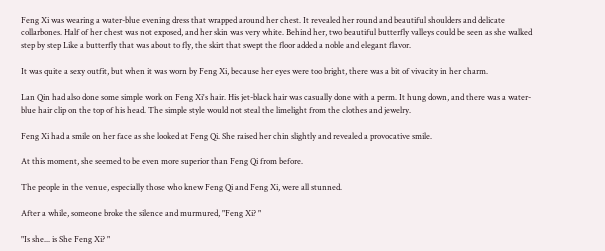Feng Xi was wearing a water-blue evening dress that wrapped around her chest. It revealed her round and beautiful shoulders and delicate collarbones. Half of her chest was not exposed, and her skin was very white. Behind her, two beautiful butterfly valleys could be seen as she walked step by step Like a butterfly that was about to fly, the skirt that swept the floor added a noble and elegant flavor.

It was quite a sexy outfit, but when it was worn by Feng Xi, because her eyes were too bright, there was a bit of vivacity in her charm.

Lan Qin had also done some simple work on Feng Xi's hair. His jet-black hair was casually done with a perm. It hung down, and there was a water-blue hair clip on the top of his head. The simple style would not steal the limelight from the clothes and jewelry.

Feng Xi had a smile on her face as she looked at Feng Qi. She raised her chin slightly and revealed a provocative smile.

At this moment, she seemed to be even more superior than Feng Qi from before.

The people in the venue, especially those who knew Feng Qi and Feng Xi, were all stunned.

After a while, someone broke the silence and murmured, "Feng Xi? "

"Is she... is She Feng Xi? "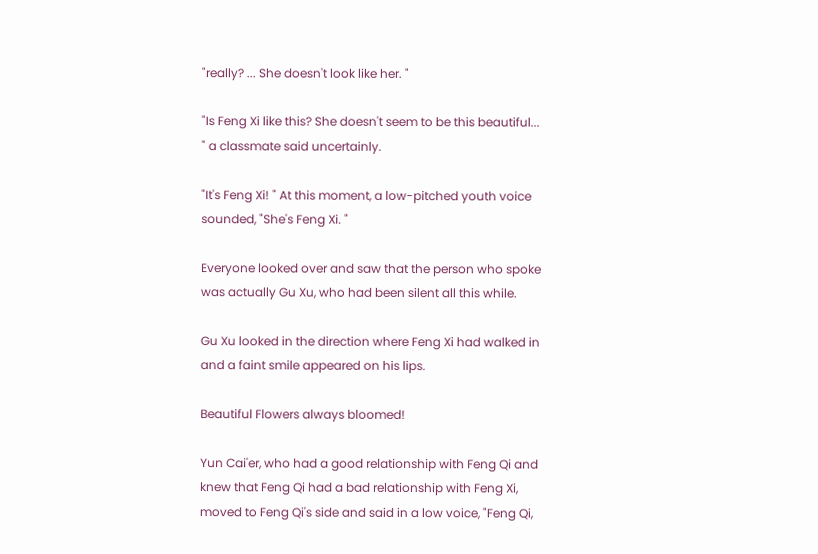"really? ... She doesn't look like her. "

"Is Feng Xi like this? She doesn't seem to be this beautiful... " a classmate said uncertainly.

"It's Feng Xi! " At this moment, a low-pitched youth voice sounded, "She's Feng Xi. "

Everyone looked over and saw that the person who spoke was actually Gu Xu, who had been silent all this while.

Gu Xu looked in the direction where Feng Xi had walked in and a faint smile appeared on his lips.

Beautiful Flowers always bloomed!

Yun Cai'er, who had a good relationship with Feng Qi and knew that Feng Qi had a bad relationship with Feng Xi, moved to Feng Qi's side and said in a low voice, "Feng Qi,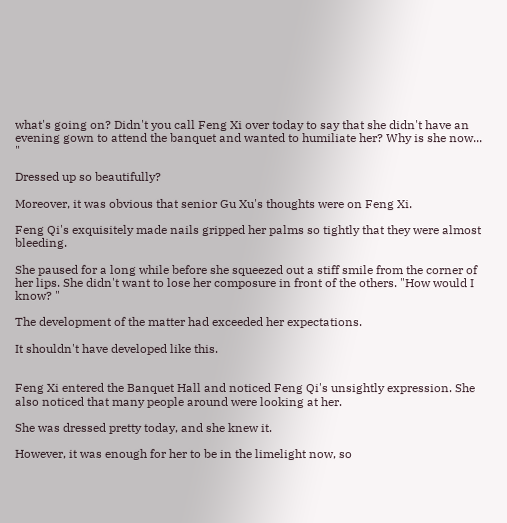what's going on? Didn't you call Feng Xi over today to say that she didn't have an evening gown to attend the banquet and wanted to humiliate her? Why is she now... "

Dressed up so beautifully?

Moreover, it was obvious that senior Gu Xu's thoughts were on Feng Xi.

Feng Qi's exquisitely made nails gripped her palms so tightly that they were almost bleeding.

She paused for a long while before she squeezed out a stiff smile from the corner of her lips. She didn't want to lose her composure in front of the others. "How would I know? "

The development of the matter had exceeded her expectations.

It shouldn't have developed like this.


Feng Xi entered the Banquet Hall and noticed Feng Qi's unsightly expression. She also noticed that many people around were looking at her.

She was dressed pretty today, and she knew it.

However, it was enough for her to be in the limelight now, so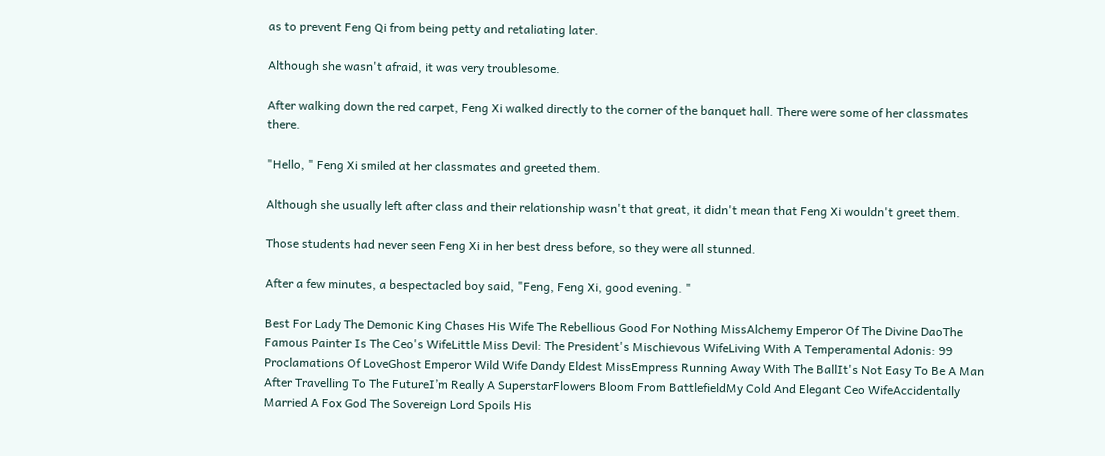as to prevent Feng Qi from being petty and retaliating later.

Although she wasn't afraid, it was very troublesome.

After walking down the red carpet, Feng Xi walked directly to the corner of the banquet hall. There were some of her classmates there.

"Hello, " Feng Xi smiled at her classmates and greeted them.

Although she usually left after class and their relationship wasn't that great, it didn't mean that Feng Xi wouldn't greet them.

Those students had never seen Feng Xi in her best dress before, so they were all stunned.

After a few minutes, a bespectacled boy said, "Feng, Feng Xi, good evening. "

Best For Lady The Demonic King Chases His Wife The Rebellious Good For Nothing MissAlchemy Emperor Of The Divine DaoThe Famous Painter Is The Ceo's WifeLittle Miss Devil: The President's Mischievous WifeLiving With A Temperamental Adonis: 99 Proclamations Of LoveGhost Emperor Wild Wife Dandy Eldest MissEmpress Running Away With The BallIt's Not Easy To Be A Man After Travelling To The FutureI’m Really A SuperstarFlowers Bloom From BattlefieldMy Cold And Elegant Ceo WifeAccidentally Married A Fox God The Sovereign Lord Spoils His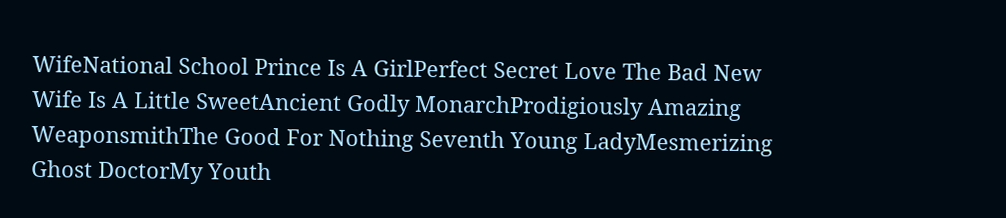WifeNational School Prince Is A GirlPerfect Secret Love The Bad New Wife Is A Little SweetAncient Godly MonarchProdigiously Amazing WeaponsmithThe Good For Nothing Seventh Young LadyMesmerizing Ghost DoctorMy Youth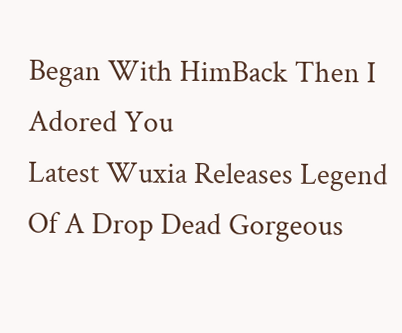Began With HimBack Then I Adored You
Latest Wuxia Releases Legend Of A Drop Dead Gorgeous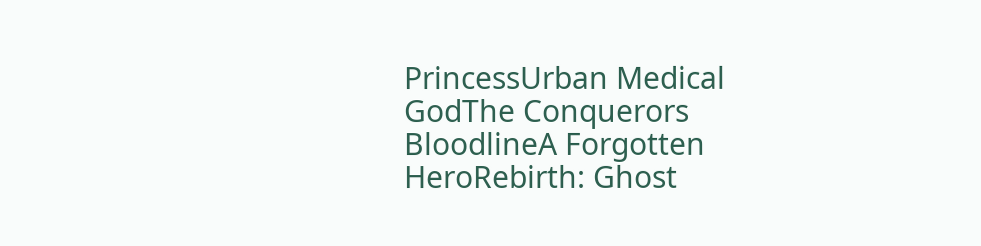PrincessUrban Medical GodThe Conquerors BloodlineA Forgotten HeroRebirth: Ghost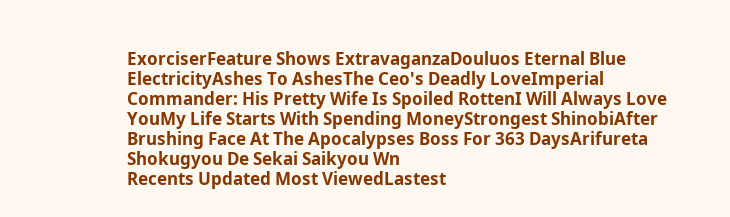ExorciserFeature Shows ExtravaganzaDouluos Eternal Blue ElectricityAshes To AshesThe Ceo's Deadly LoveImperial Commander: His Pretty Wife Is Spoiled RottenI Will Always Love YouMy Life Starts With Spending MoneyStrongest ShinobiAfter Brushing Face At The Apocalypses Boss For 363 DaysArifureta Shokugyou De Sekai Saikyou Wn
Recents Updated Most ViewedLastest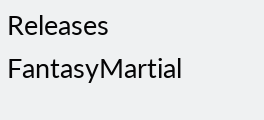Releases
FantasyMartial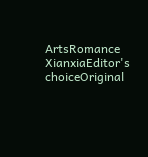ArtsRomance
XianxiaEditor's choiceOriginal